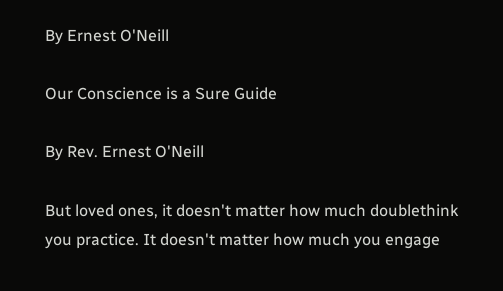By Ernest O'Neill

Our Conscience is a Sure Guide

By Rev. Ernest O'Neill

But loved ones, it doesn't matter how much doublethink you practice. It doesn't matter how much you engage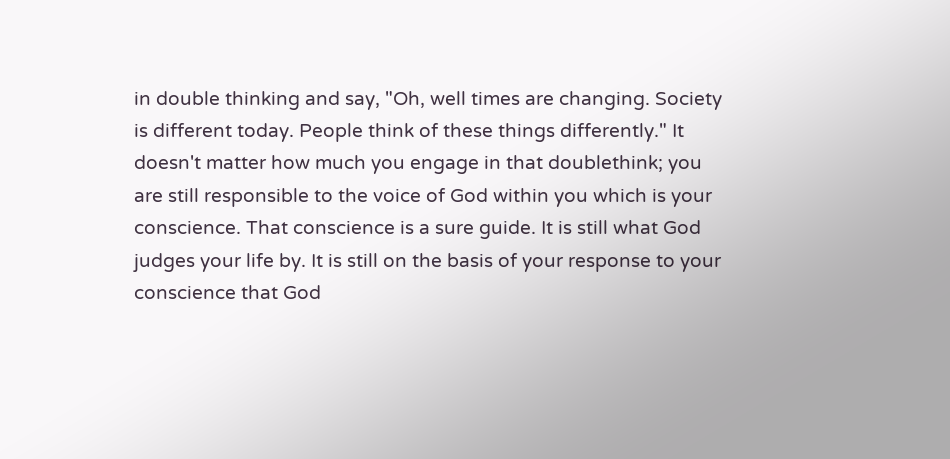in double thinking and say, "Oh, well times are changing. Society is different today. People think of these things differently." It doesn't matter how much you engage in that doublethink; you are still responsible to the voice of God within you which is your conscience. That conscience is a sure guide. It is still what God judges your life by. It is still on the basis of your response to your conscience that God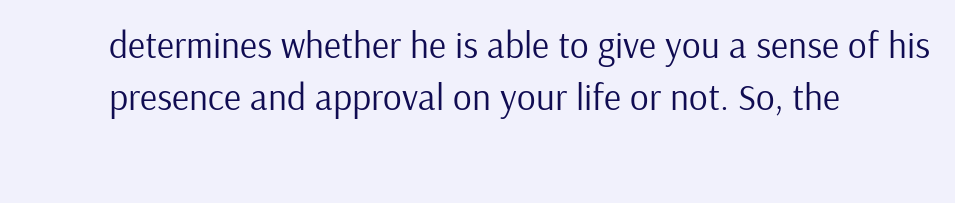determines whether he is able to give you a sense of his presence and approval on your life or not. So, the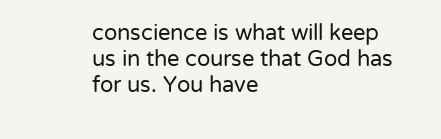conscience is what will keep us in the course that God has for us. You have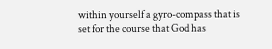within yourself a gyro-compass that is set for the course that God has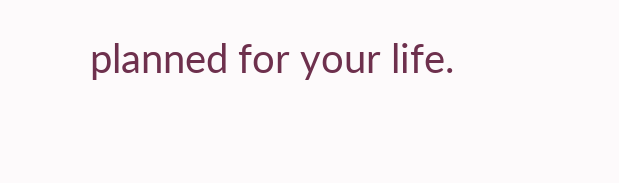planned for your life.